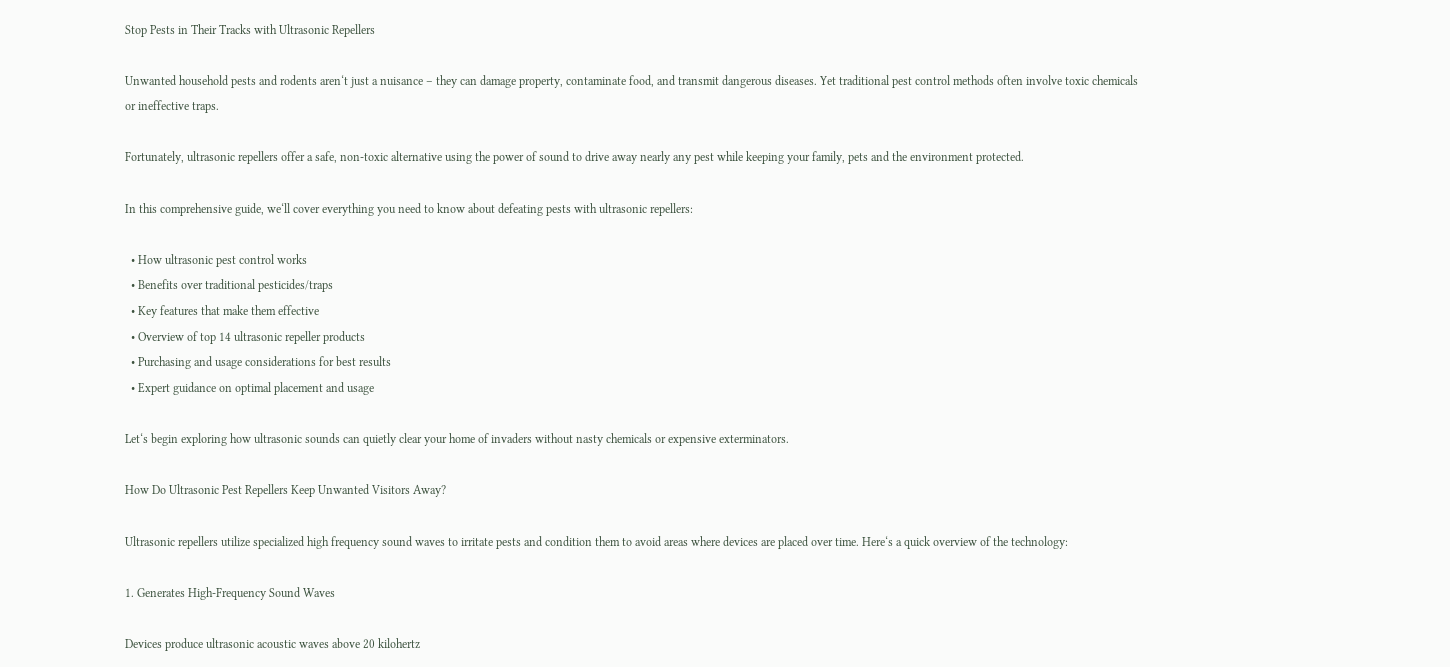Stop Pests in Their Tracks with Ultrasonic Repellers

Unwanted household pests and rodents aren‘t just a nuisance – they can damage property, contaminate food, and transmit dangerous diseases. Yet traditional pest control methods often involve toxic chemicals or ineffective traps.

Fortunately, ultrasonic repellers offer a safe, non-toxic alternative using the power of sound to drive away nearly any pest while keeping your family, pets and the environment protected.

In this comprehensive guide, we‘ll cover everything you need to know about defeating pests with ultrasonic repellers:

  • How ultrasonic pest control works
  • Benefits over traditional pesticides/traps
  • Key features that make them effective
  • Overview of top 14 ultrasonic repeller products
  • Purchasing and usage considerations for best results
  • Expert guidance on optimal placement and usage

Let‘s begin exploring how ultrasonic sounds can quietly clear your home of invaders without nasty chemicals or expensive exterminators.

How Do Ultrasonic Pest Repellers Keep Unwanted Visitors Away?

Ultrasonic repellers utilize specialized high frequency sound waves to irritate pests and condition them to avoid areas where devices are placed over time. Here‘s a quick overview of the technology:

1. Generates High-Frequency Sound Waves

Devices produce ultrasonic acoustic waves above 20 kilohertz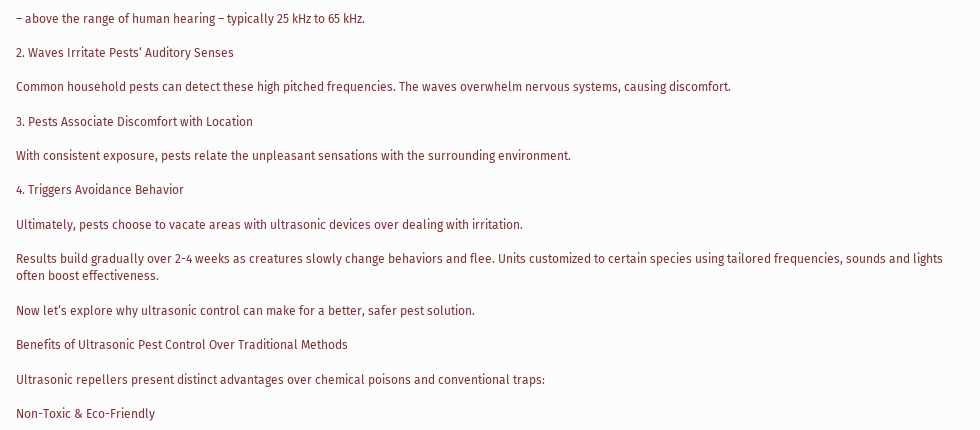– above the range of human hearing – typically 25 kHz to 65 kHz.

2. Waves Irritate Pests‘ Auditory Senses

Common household pests can detect these high pitched frequencies. The waves overwhelm nervous systems, causing discomfort.

3. Pests Associate Discomfort with Location

With consistent exposure, pests relate the unpleasant sensations with the surrounding environment.

4. Triggers Avoidance Behavior

Ultimately, pests choose to vacate areas with ultrasonic devices over dealing with irritation.

Results build gradually over 2-4 weeks as creatures slowly change behaviors and flee. Units customized to certain species using tailored frequencies, sounds and lights often boost effectiveness.

Now let‘s explore why ultrasonic control can make for a better, safer pest solution.

Benefits of Ultrasonic Pest Control Over Traditional Methods

Ultrasonic repellers present distinct advantages over chemical poisons and conventional traps:

Non-Toxic & Eco-Friendly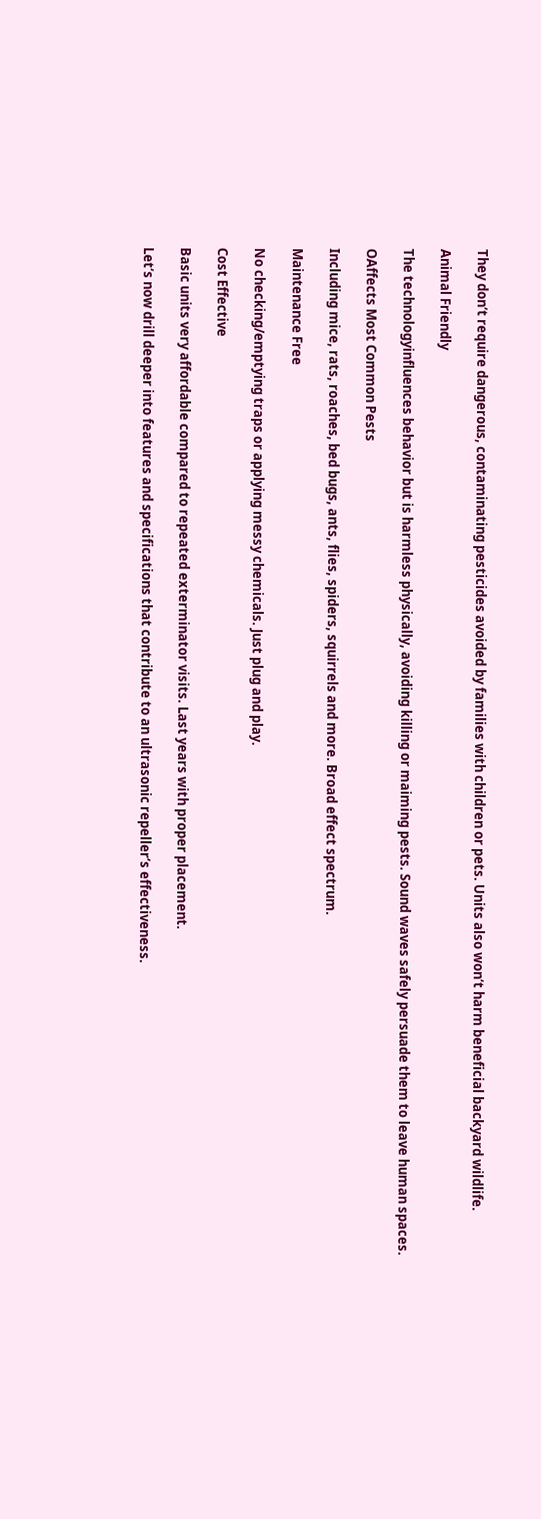They don‘t require dangerous, contaminating pesticides avoided by families with children or pets. Units also won‘t harm beneficial backyard wildlife.

Animal Friendly

The technologyinfluences behavior but is harmless physically, avoiding killing or maiming pests. Sound waves safely persuade them to leave human spaces.

OAffects Most Common Pests

Including mice, rats, roaches, bed bugs, ants, flies, spiders, squirrels and more. Broad effect spectrum.

Maintenance Free

No checking/emptying traps or applying messy chemicals. Just plug and play.

Cost Effective

Basic units very affordable compared to repeated exterminator visits. Last years with proper placement.

Let‘s now drill deeper into features and specifications that contribute to an ultrasonic repeller‘s effectiveness.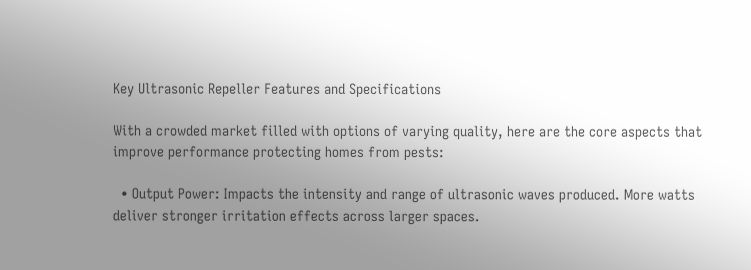Key Ultrasonic Repeller Features and Specifications

With a crowded market filled with options of varying quality, here are the core aspects that improve performance protecting homes from pests:

  • Output Power: Impacts the intensity and range of ultrasonic waves produced. More watts deliver stronger irritation effects across larger spaces.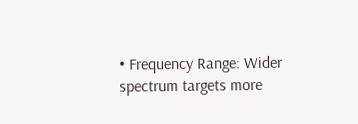• Frequency Range: Wider spectrum targets more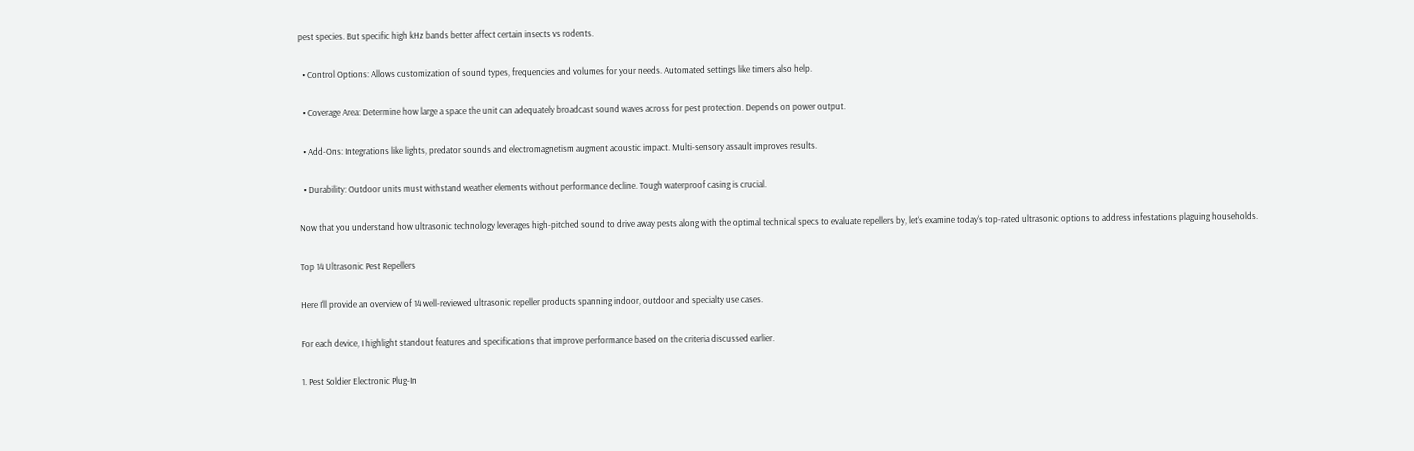pest species. But specific high kHz bands better affect certain insects vs rodents.

  • Control Options: Allows customization of sound types, frequencies and volumes for your needs. Automated settings like timers also help.

  • Coverage Area: Determine how large a space the unit can adequately broadcast sound waves across for pest protection. Depends on power output.

  • Add-Ons: Integrations like lights, predator sounds and electromagnetism augment acoustic impact. Multi-sensory assault improves results.

  • Durability: Outdoor units must withstand weather elements without performance decline. Tough waterproof casing is crucial.

Now that you understand how ultrasonic technology leverages high-pitched sound to drive away pests along with the optimal technical specs to evaluate repellers by, let‘s examine today‘s top-rated ultrasonic options to address infestations plaguing households.

Top 14 Ultrasonic Pest Repellers

Here I‘ll provide an overview of 14 well-reviewed ultrasonic repeller products spanning indoor, outdoor and specialty use cases.

For each device, I highlight standout features and specifications that improve performance based on the criteria discussed earlier.

1. Pest Soldier Electronic Plug-In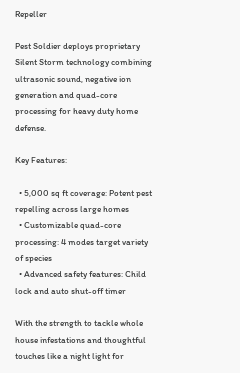Repeller

Pest Soldier deploys proprietary Silent Storm technology combining ultrasonic sound, negative ion generation and quad-core processing for heavy duty home defense.

Key Features:

  • 5,000 sq ft coverage: Potent pest repelling across large homes
  • Customizable quad-core processing: 4 modes target variety of species
  • Advanced safety features: Child lock and auto shut-off timer

With the strength to tackle whole house infestations and thoughtful touches like a night light for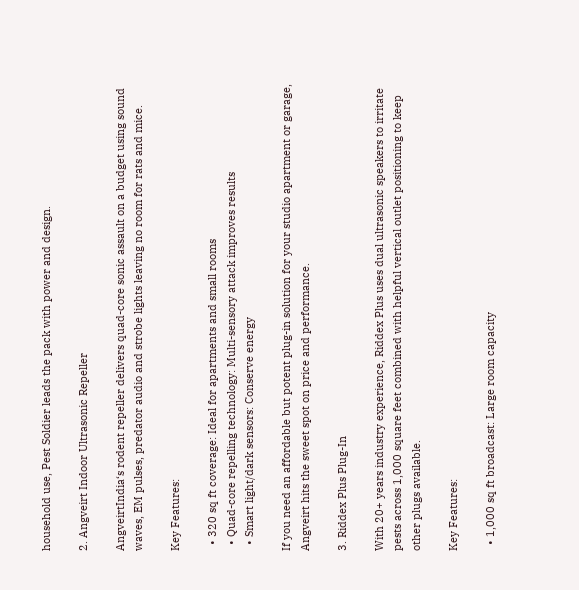household use, Pest Soldier leads the pack with power and design.

2. Angveirt Indoor Ultrasonic Repeller

AngveirtIndia‘s rodent repeller delivers quad-core sonic assault on a budget using sound waves, EM pulses, predator audio and strobe lights leaving no room for rats and mice.

Key Features:

  • 320 sq ft coverage: Ideal for apartments and small rooms
  • Quad-core repelling technology: Multi-sensory attack improves results
  • Smart light/dark sensors: Conserve energy

If you need an affordable but potent plug-in solution for your studio apartment or garage, Angveirt hits the sweet spot on price and performance.

3. Riddex Plus Plug-In

With 20+ years industry experience, Riddex Plus uses dual ultrasonic speakers to irritate pests across 1,000 square feet combined with helpful vertical outlet positioning to keep other plugs available.

Key Features:

  • 1,000 sq ft broadcast: Large room capacity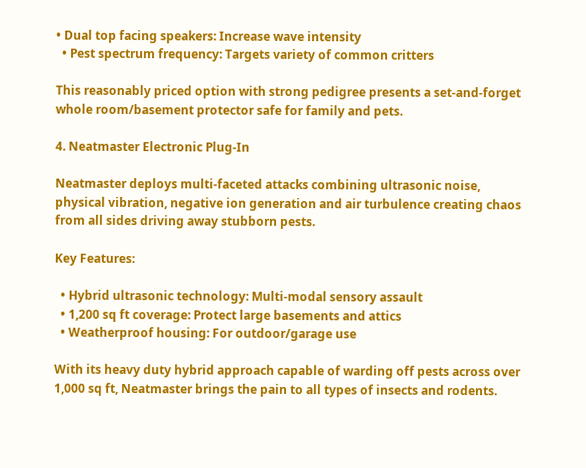• Dual top facing speakers: Increase wave intensity
  • Pest spectrum frequency: Targets variety of common critters

This reasonably priced option with strong pedigree presents a set-and-forget whole room/basement protector safe for family and pets.

4. Neatmaster Electronic Plug-In

Neatmaster deploys multi-faceted attacks combining ultrasonic noise, physical vibration, negative ion generation and air turbulence creating chaos from all sides driving away stubborn pests.

Key Features:

  • Hybrid ultrasonic technology: Multi-modal sensory assault
  • 1,200 sq ft coverage: Protect large basements and attics
  • Weatherproof housing: For outdoor/garage use

With its heavy duty hybrid approach capable of warding off pests across over 1,000 sq ft, Neatmaster brings the pain to all types of insects and rodents.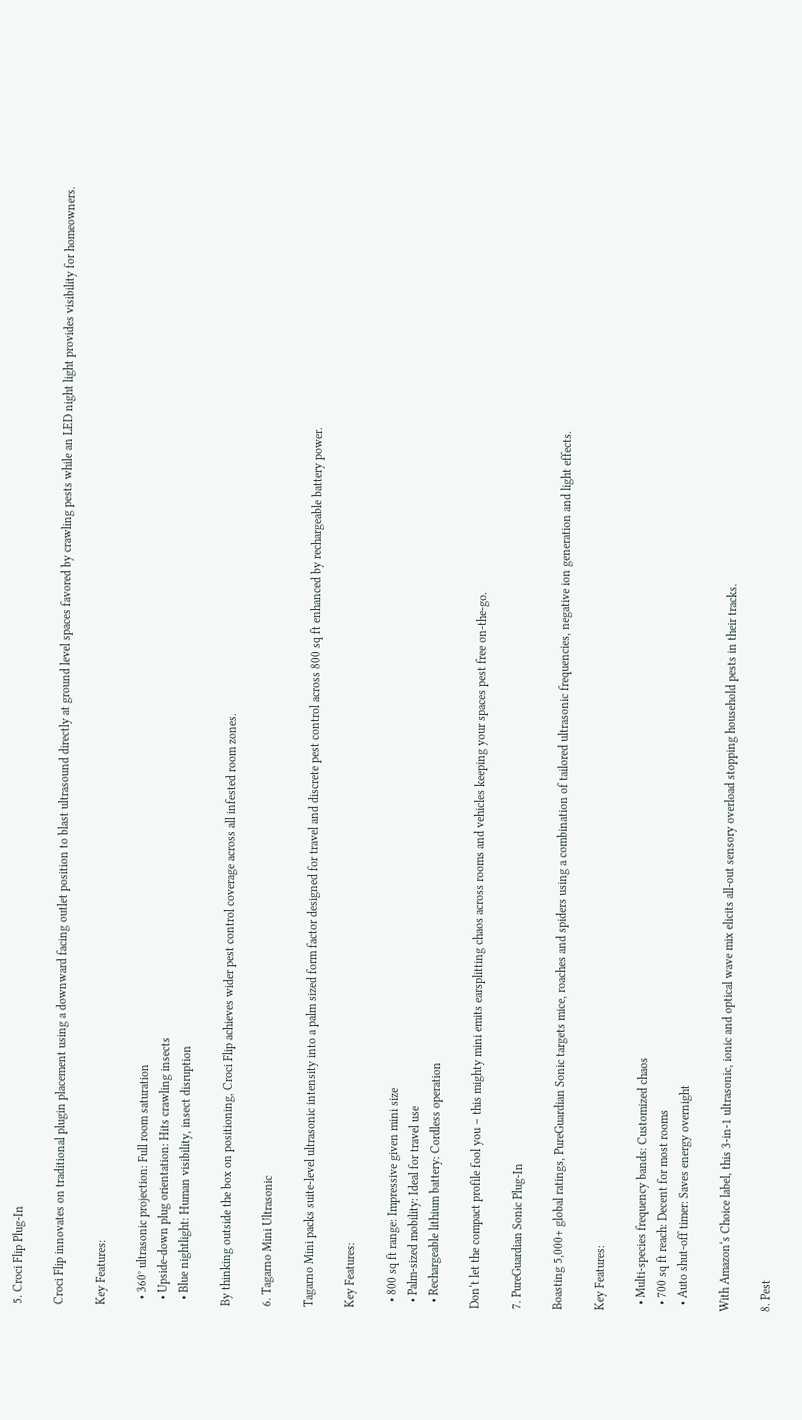5. Croci Flip Plug-In

Croci Flip innovates on traditional plugin placement using a downward facing outlet position to blast ultrasound directly at ground level spaces favored by crawling pests while an LED night light provides visibility for homeowners.

Key Features:

  • 360° ultrasonic projection: Full room saturation
  • Upside-down plug orientation: Hits crawling insects
  • Blue nightlight: Human visibility, insect disruption

By thinking outside the box on positioning, Croci Flip achieves wider pest control coverage across all infested room zones.

6. Tagarno Mini Ultrasonic

Tagarno Mini packs suite-level ultrasonic intensity into a palm sized form factor designed for travel and discrete pest control across 800 sq ft enhanced by rechargeable battery power.

Key Features:

  • 800 sq ft range: Impressive given mini size
  • Palm-sized mobility: Ideal for travel use
  • Rechargeable lithium battery: Cordless operation

Don‘t let the compact profile fool you – this mighty mini emits earsplitting chaos across rooms and vehicles keeping your spaces pest free on-the-go.

7. PureGuardian Sonic Plug-In

Boasting 5,000+ global ratings, PureGuardian Sonic targets mice, roaches and spiders using a combination of tailored ultrasonic frequencies, negative ion generation and light effects.

Key Features:

  • Multi-species frequency bands: Customized chaos
  • 700 sq ft reach: Decent for most rooms
  • Auto shut-off timer: Saves energy overnight

With Amazon‘s Choice label, this 3-in-1 ultrasonic, ionic and optical wave mix elicits all-out sensory overload stopping household pests in their tracks.

8. Pest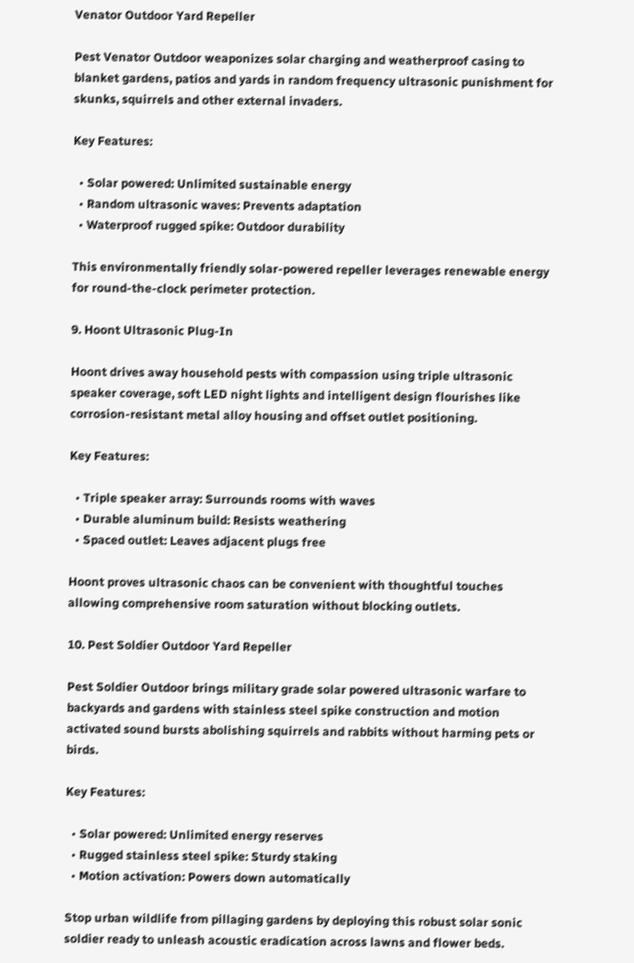Venator Outdoor Yard Repeller

Pest Venator Outdoor weaponizes solar charging and weatherproof casing to blanket gardens, patios and yards in random frequency ultrasonic punishment for skunks, squirrels and other external invaders.

Key Features:

  • Solar powered: Unlimited sustainable energy
  • Random ultrasonic waves: Prevents adaptation
  • Waterproof rugged spike: Outdoor durability

This environmentally friendly solar-powered repeller leverages renewable energy for round-the-clock perimeter protection.

9. Hoont Ultrasonic Plug-In

Hoont drives away household pests with compassion using triple ultrasonic speaker coverage, soft LED night lights and intelligent design flourishes like corrosion-resistant metal alloy housing and offset outlet positioning.

Key Features:

  • Triple speaker array: Surrounds rooms with waves
  • Durable aluminum build: Resists weathering
  • Spaced outlet: Leaves adjacent plugs free

Hoont proves ultrasonic chaos can be convenient with thoughtful touches allowing comprehensive room saturation without blocking outlets.

10. Pest Soldier Outdoor Yard Repeller

Pest Soldier Outdoor brings military grade solar powered ultrasonic warfare to backyards and gardens with stainless steel spike construction and motion activated sound bursts abolishing squirrels and rabbits without harming pets or birds.

Key Features:

  • Solar powered: Unlimited energy reserves
  • Rugged stainless steel spike: Sturdy staking
  • Motion activation: Powers down automatically

Stop urban wildlife from pillaging gardens by deploying this robust solar sonic soldier ready to unleash acoustic eradication across lawns and flower beds.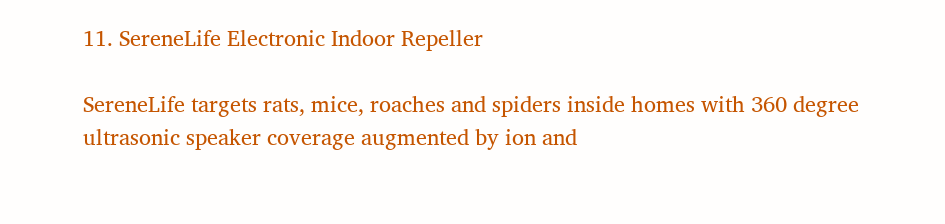11. SereneLife Electronic Indoor Repeller

SereneLife targets rats, mice, roaches and spiders inside homes with 360 degree ultrasonic speaker coverage augmented by ion and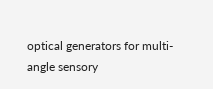optical generators for multi-angle sensory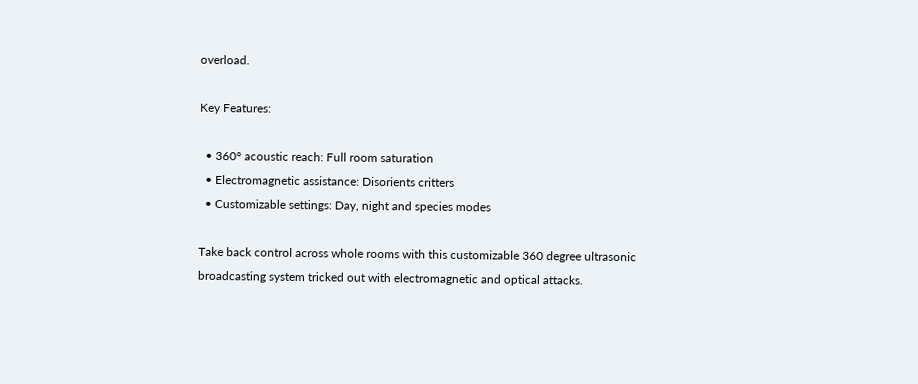overload.

Key Features:

  • 360° acoustic reach: Full room saturation
  • Electromagnetic assistance: Disorients critters
  • Customizable settings: Day, night and species modes

Take back control across whole rooms with this customizable 360 degree ultrasonic broadcasting system tricked out with electromagnetic and optical attacks.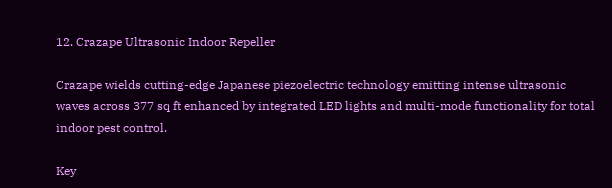12. Crazape Ultrasonic Indoor Repeller

Crazape wields cutting-edge Japanese piezoelectric technology emitting intense ultrasonic waves across 377 sq ft enhanced by integrated LED lights and multi-mode functionality for total indoor pest control.

Key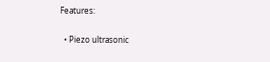Features:

  • Piezo ultrasonic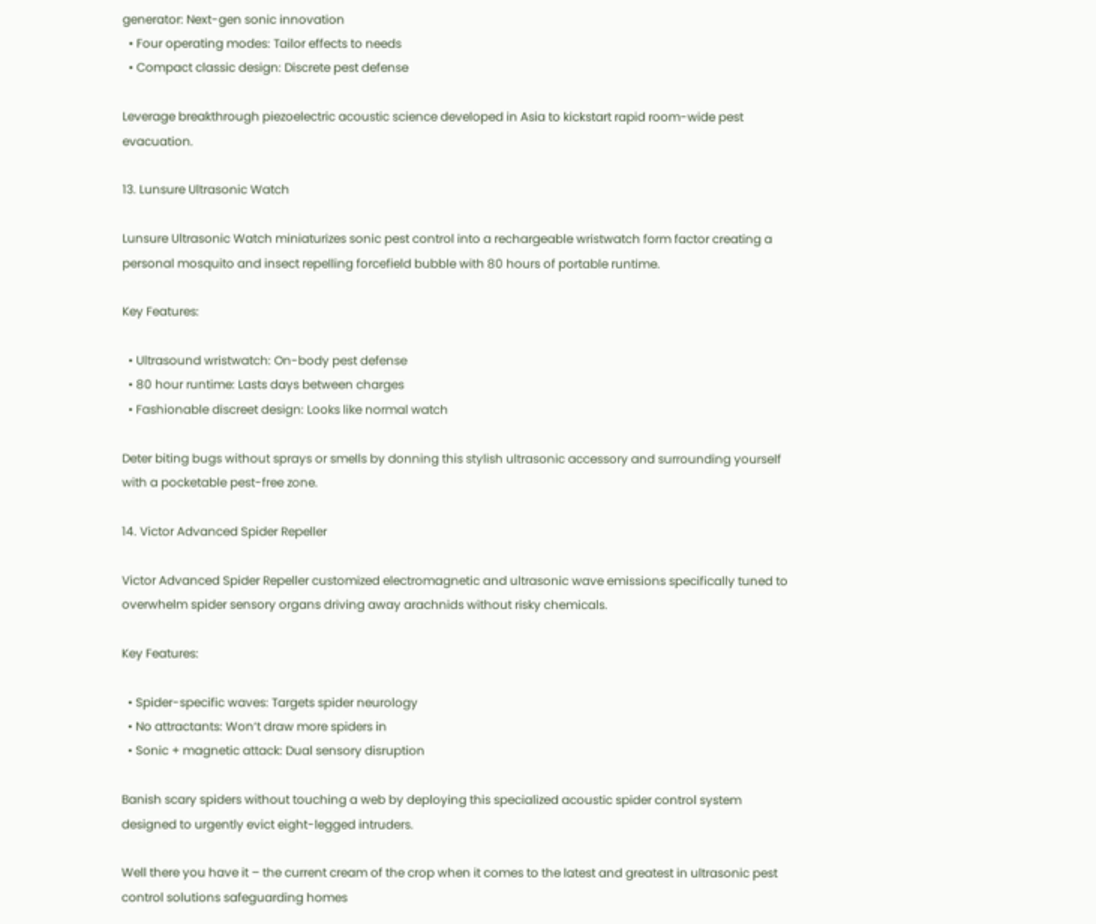generator: Next-gen sonic innovation
  • Four operating modes: Tailor effects to needs
  • Compact classic design: Discrete pest defense

Leverage breakthrough piezoelectric acoustic science developed in Asia to kickstart rapid room-wide pest evacuation.

13. Lunsure Ultrasonic Watch

Lunsure Ultrasonic Watch miniaturizes sonic pest control into a rechargeable wristwatch form factor creating a personal mosquito and insect repelling forcefield bubble with 80 hours of portable runtime.

Key Features:

  • Ultrasound wristwatch: On-body pest defense
  • 80 hour runtime: Lasts days between charges
  • Fashionable discreet design: Looks like normal watch

Deter biting bugs without sprays or smells by donning this stylish ultrasonic accessory and surrounding yourself with a pocketable pest-free zone.

14. Victor Advanced Spider Repeller

Victor Advanced Spider Repeller customized electromagnetic and ultrasonic wave emissions specifically tuned to overwhelm spider sensory organs driving away arachnids without risky chemicals.

Key Features:

  • Spider-specific waves: Targets spider neurology
  • No attractants: Won‘t draw more spiders in
  • Sonic + magnetic attack: Dual sensory disruption

Banish scary spiders without touching a web by deploying this specialized acoustic spider control system designed to urgently evict eight-legged intruders.

Well there you have it – the current cream of the crop when it comes to the latest and greatest in ultrasonic pest control solutions safeguarding homes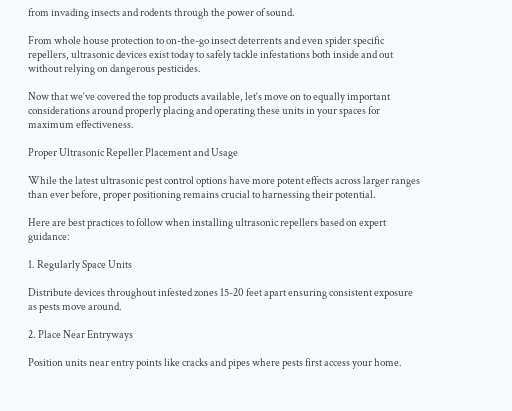from invading insects and rodents through the power of sound.

From whole house protection to on-the-go insect deterrents and even spider specific repellers, ultrasonic devices exist today to safely tackle infestations both inside and out without relying on dangerous pesticides.

Now that we‘ve covered the top products available, let‘s move on to equally important considerations around properly placing and operating these units in your spaces for maximum effectiveness.

Proper Ultrasonic Repeller Placement and Usage

While the latest ultrasonic pest control options have more potent effects across larger ranges than ever before, proper positioning remains crucial to harnessing their potential.

Here are best practices to follow when installing ultrasonic repellers based on expert guidance:

1. Regularly Space Units

Distribute devices throughout infested zones 15-20 feet apart ensuring consistent exposure as pests move around.

2. Place Near Entryways

Position units near entry points like cracks and pipes where pests first access your home.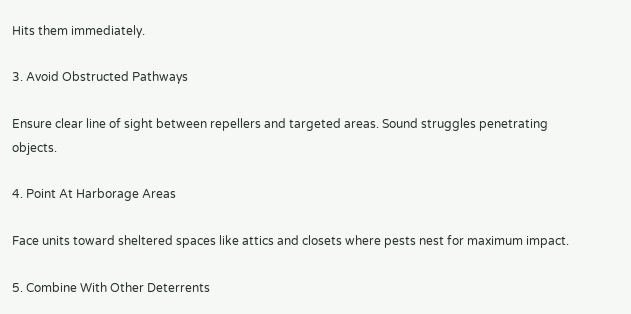Hits them immediately.

3. Avoid Obstructed Pathways

Ensure clear line of sight between repellers and targeted areas. Sound struggles penetrating objects.

4. Point At Harborage Areas

Face units toward sheltered spaces like attics and closets where pests nest for maximum impact.

5. Combine With Other Deterrents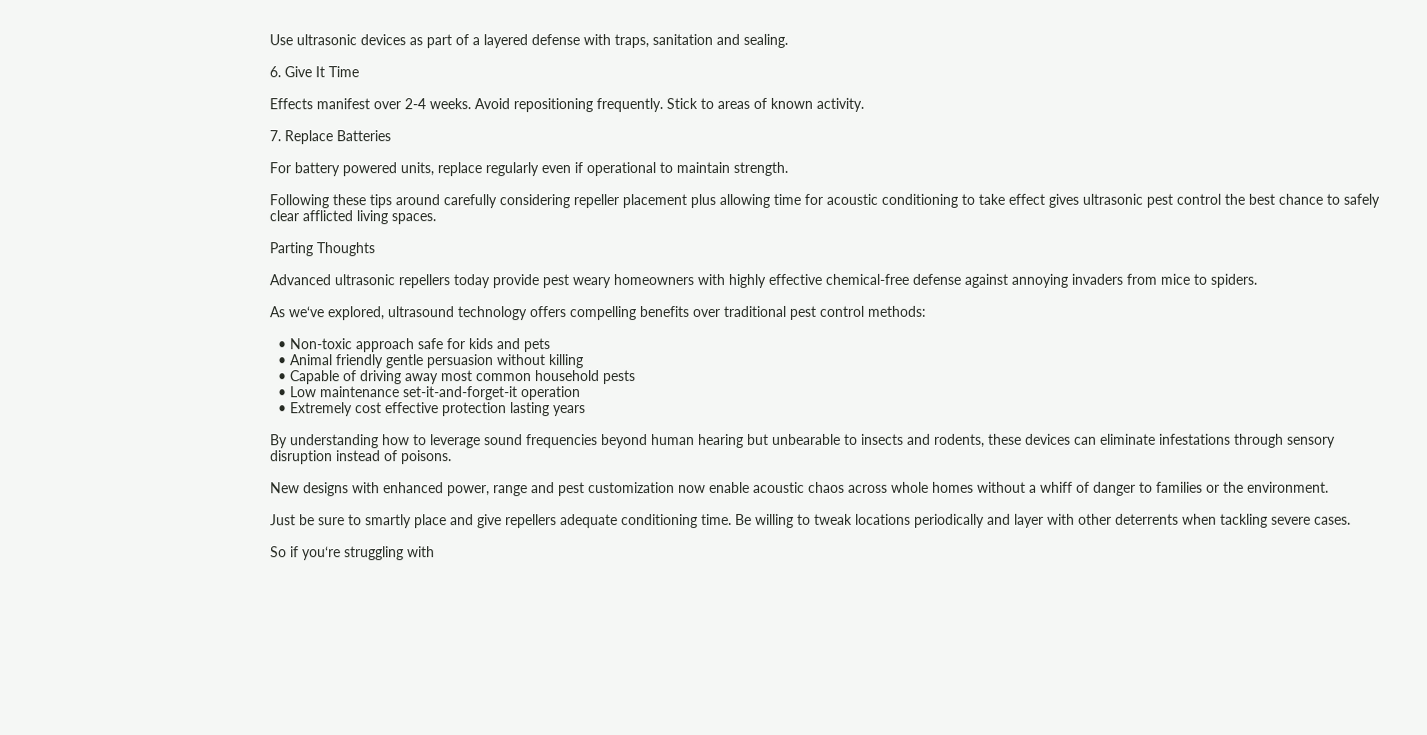Use ultrasonic devices as part of a layered defense with traps, sanitation and sealing.

6. Give It Time

Effects manifest over 2-4 weeks. Avoid repositioning frequently. Stick to areas of known activity.

7. Replace Batteries

For battery powered units, replace regularly even if operational to maintain strength.

Following these tips around carefully considering repeller placement plus allowing time for acoustic conditioning to take effect gives ultrasonic pest control the best chance to safely clear afflicted living spaces.

Parting Thoughts

Advanced ultrasonic repellers today provide pest weary homeowners with highly effective chemical-free defense against annoying invaders from mice to spiders.

As we‘ve explored, ultrasound technology offers compelling benefits over traditional pest control methods:

  • Non-toxic approach safe for kids and pets
  • Animal friendly gentle persuasion without killing
  • Capable of driving away most common household pests
  • Low maintenance set-it-and-forget-it operation
  • Extremely cost effective protection lasting years

By understanding how to leverage sound frequencies beyond human hearing but unbearable to insects and rodents, these devices can eliminate infestations through sensory disruption instead of poisons.

New designs with enhanced power, range and pest customization now enable acoustic chaos across whole homes without a whiff of danger to families or the environment.

Just be sure to smartly place and give repellers adequate conditioning time. Be willing to tweak locations periodically and layer with other deterrents when tackling severe cases.

So if you‘re struggling with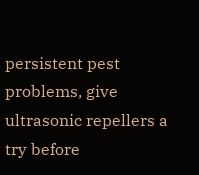persistent pest problems, give ultrasonic repellers a try before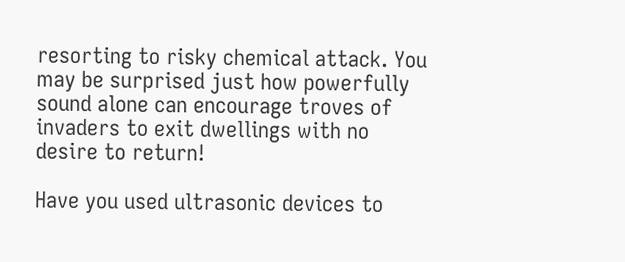resorting to risky chemical attack. You may be surprised just how powerfully sound alone can encourage troves of invaders to exit dwellings with no desire to return!

Have you used ultrasonic devices to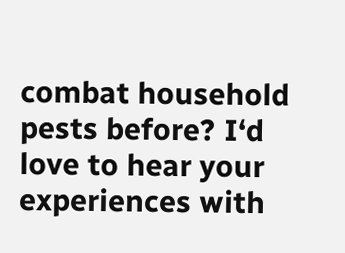combat household pests before? I‘d love to hear your experiences with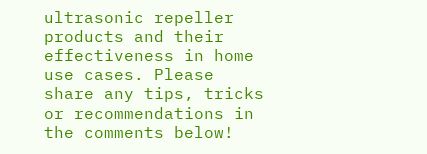ultrasonic repeller products and their effectiveness in home use cases. Please share any tips, tricks or recommendations in the comments below!